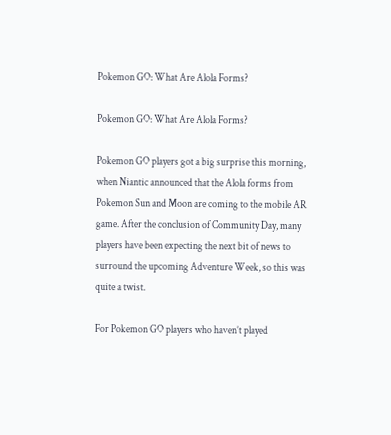Pokemon GO: What Are Alola Forms?

Pokemon GO: What Are Alola Forms?

Pokemon GO players got a big surprise this morning, when Niantic announced that the Alola forms from Pokemon Sun and Moon are coming to the mobile AR game. After the conclusion of Community Day, many players have been expecting the next bit of news to surround the upcoming Adventure Week, so this was quite a twist.

For Pokemon GO players who haven’t played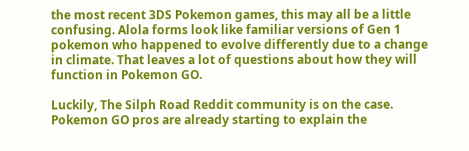the most recent 3DS Pokemon games, this may all be a little confusing. Alola forms look like familiar versions of Gen 1 pokemon who happened to evolve differently due to a change in climate. That leaves a lot of questions about how they will function in Pokemon GO.

Luckily, The Silph Road Reddit community is on the case. Pokemon GO pros are already starting to explain the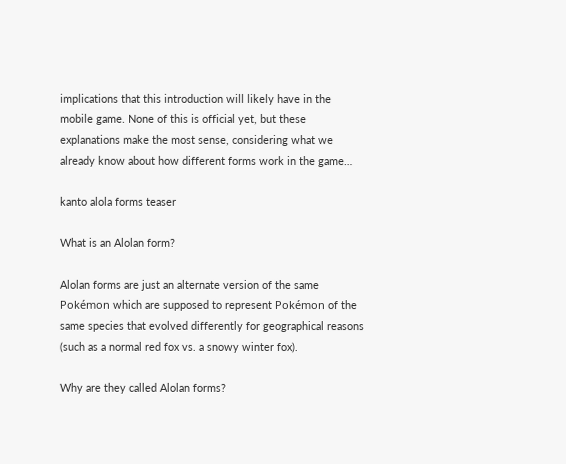implications that this introduction will likely have in the mobile game. None of this is official yet, but these explanations make the most sense, considering what we already know about how different forms work in the game…

kanto alola forms teaser

What is an Alolan form?

Alolan forms are just an alternate version of the same Pokémon which are supposed to represent Pokémon of the same species that evolved differently for geographical reasons (such as a normal red fox vs. a snowy winter fox).

Why are they called Alolan forms?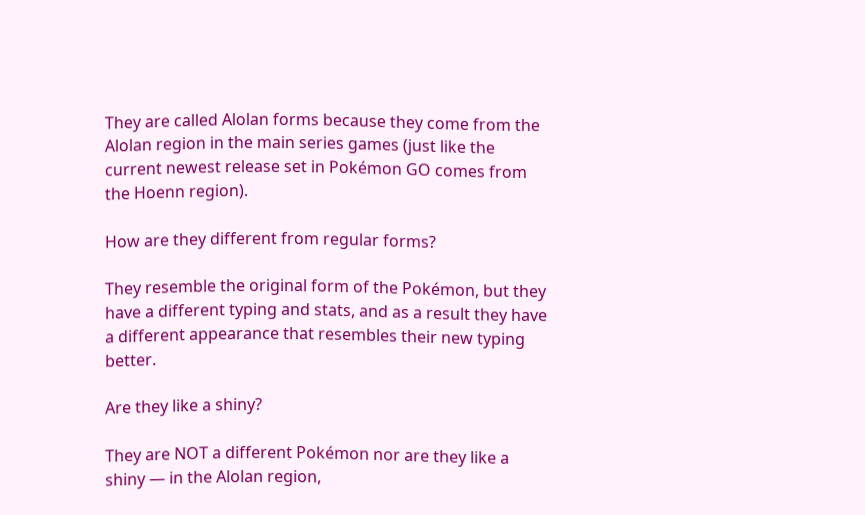They are called Alolan forms because they come from the Alolan region in the main series games (just like the current newest release set in Pokémon GO comes from the Hoenn region).

How are they different from regular forms?

They resemble the original form of the Pokémon, but they have a different typing and stats, and as a result they have a different appearance that resembles their new typing better.

Are they like a shiny?

They are NOT a different Pokémon nor are they like a shiny — in the Alolan region,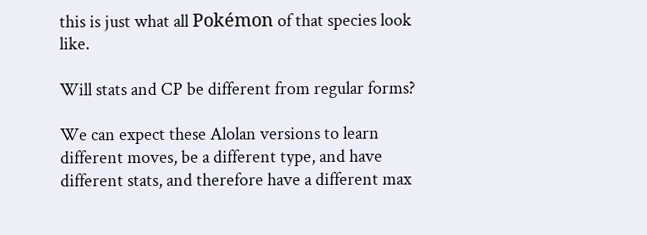this is just what all Pokémon of that species look like.

Will stats and CP be different from regular forms?

We can expect these Alolan versions to learn different moves, be a different type, and have different stats, and therefore have a different max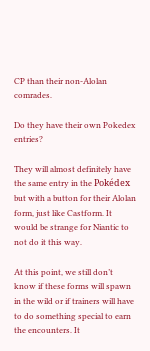CP than their non-Alolan comrades.

Do they have their own Pokedex entries?

They will almost definitely have the same entry in the Pokédex but with a button for their Alolan form, just like Castform. It would be strange for Niantic to not do it this way.

At this point, we still don’t know if these forms will spawn in the wild or if trainers will have to do something special to earn the encounters. It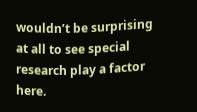wouldn’t be surprising at all to see special research play a factor here.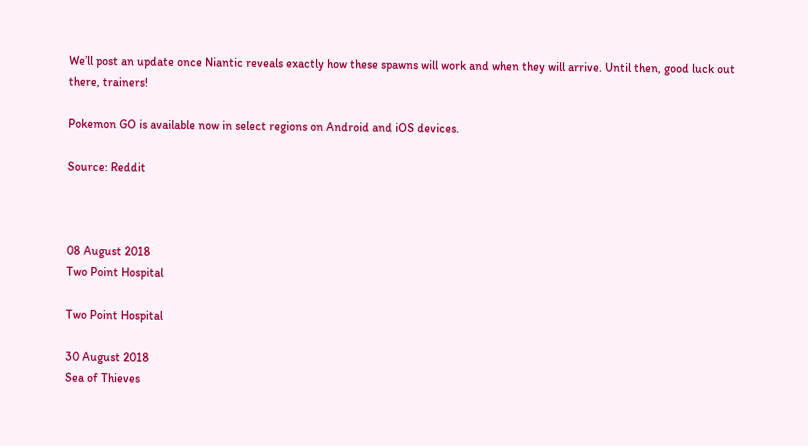We’ll post an update once Niantic reveals exactly how these spawns will work and when they will arrive. Until then, good luck out there, trainers!

Pokemon GO is available now in select regions on Android and iOS devices.

Source: Reddit



08 August 2018
Two Point Hospital

Two Point Hospital

30 August 2018
Sea of Thieves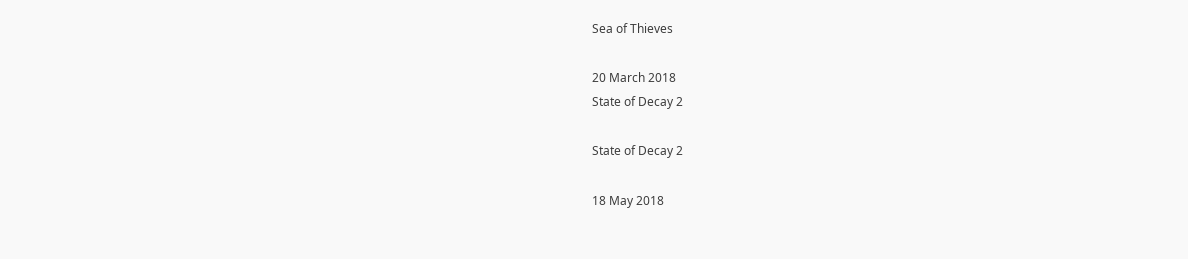Sea of Thieves

20 March 2018
State of Decay 2

State of Decay 2

18 May 2018